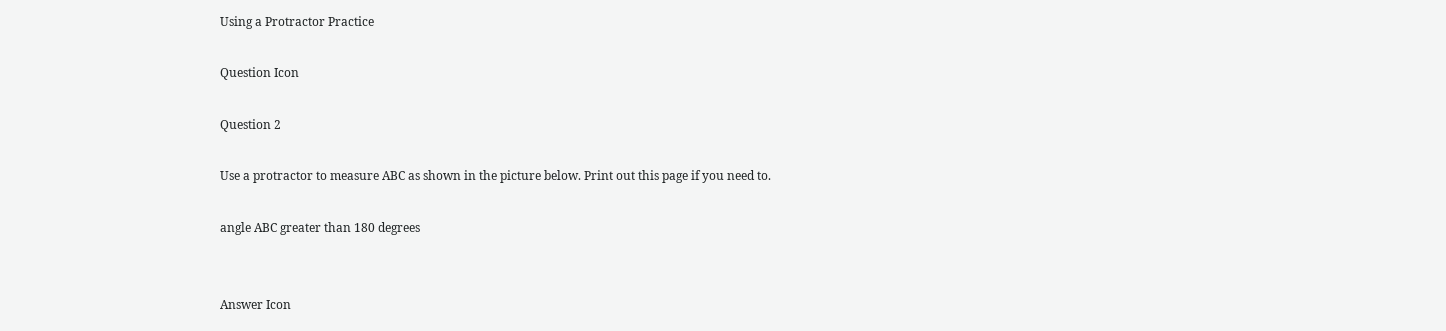Using a Protractor Practice

Question Icon

Question 2

Use a protractor to measure ABC as shown in the picture below. Print out this page if you need to.

angle ABC greater than 180 degrees


Answer Icon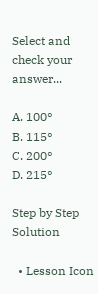Select and check your answer...

A. 100°
B. 115°
C. 200°
D. 215°

Step by Step Solution

  • Lesson Icon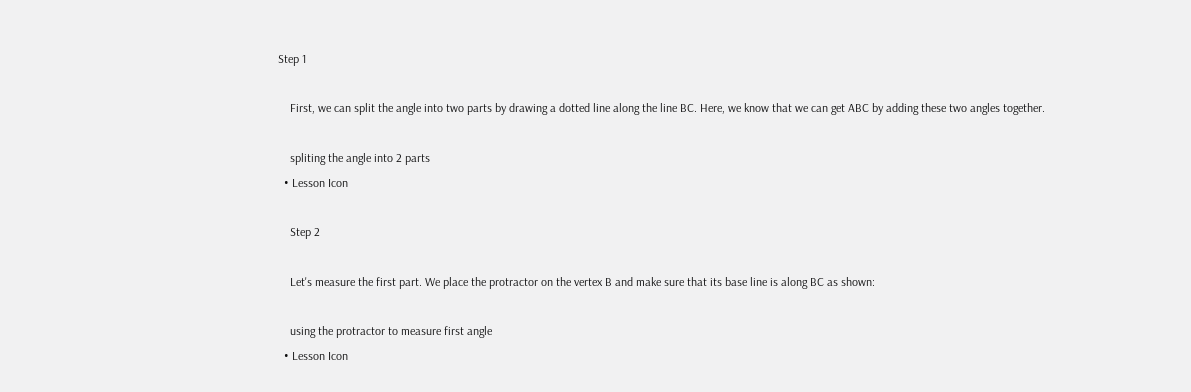Step 1

    First, we can split the angle into two parts by drawing a dotted line along the line BC. Here, we know that we can get ABC by adding these two angles together.

    spliting the angle into 2 parts
  • Lesson Icon

    Step 2

    Let's measure the first part. We place the protractor on the vertex B and make sure that its base line is along BC as shown:

    using the protractor to measure first angle
  • Lesson Icon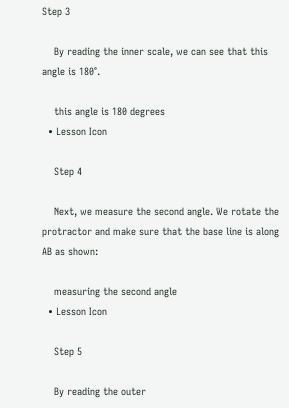Step 3

    By reading the inner scale, we can see that this angle is 180°.

    this angle is 180 degrees
  • Lesson Icon

    Step 4

    Next, we measure the second angle. We rotate the protractor and make sure that the base line is along AB as shown:

    measuring the second angle
  • Lesson Icon

    Step 5

    By reading the outer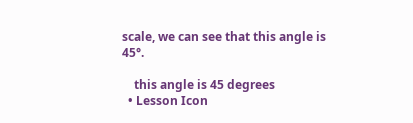scale, we can see that this angle is 45°.

    this angle is 45 degrees
  • Lesson Icon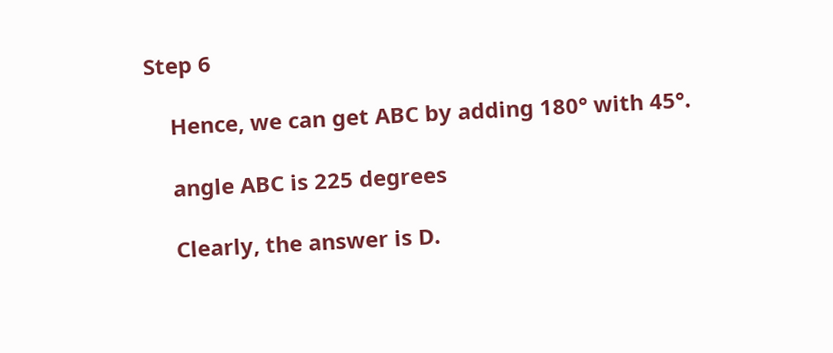Step 6

    Hence, we can get ABC by adding 180° with 45°.

    angle ABC is 225 degrees

    Clearly, the answer is D.